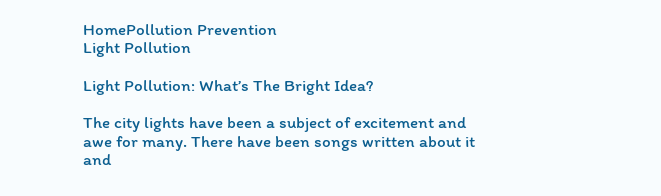HomePollution Prevention
Light Pollution

Light Pollution: What’s The Bright Idea?

The city lights have been a subject of excitement and awe for many. There have been songs written about it and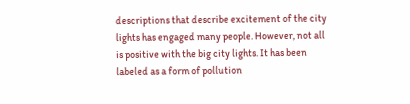descriptions that describe excitement of the city lights has engaged many people. However, not all is positive with the big city lights. It has been labeled as a form of pollution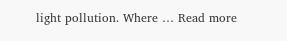light pollution. Where … Read more